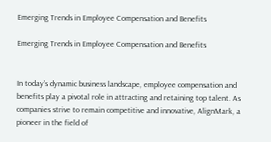Emerging Trends in Employee Compensation and Benefits

Emerging Trends in Employee Compensation and Benefits


In today’s dynamic business landscape, employee compensation and benefits play a pivotal role in attracting and retaining top talent. As companies strive to remain competitive and innovative, AlignMark, a pioneer in the field of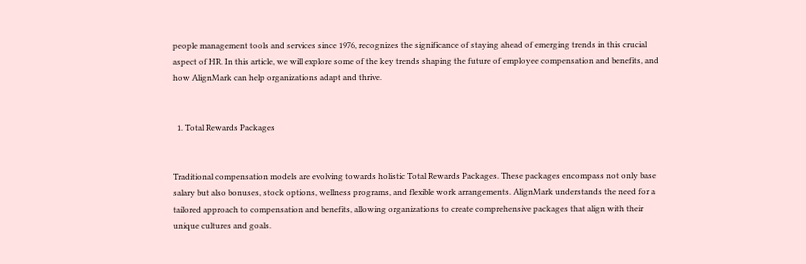people management tools and services since 1976, recognizes the significance of staying ahead of emerging trends in this crucial aspect of HR. In this article, we will explore some of the key trends shaping the future of employee compensation and benefits, and how AlignMark can help organizations adapt and thrive.


  1. Total Rewards Packages


Traditional compensation models are evolving towards holistic Total Rewards Packages. These packages encompass not only base salary but also bonuses, stock options, wellness programs, and flexible work arrangements. AlignMark understands the need for a tailored approach to compensation and benefits, allowing organizations to create comprehensive packages that align with their unique cultures and goals.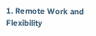1. Remote Work and Flexibility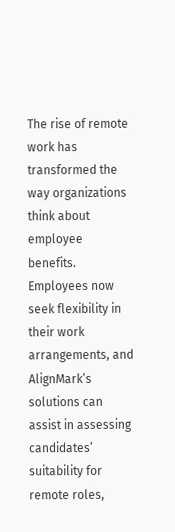The rise of remote work has transformed the way organizations think about employee benefits. Employees now seek flexibility in their work arrangements, and AlignMark’s solutions can assist in assessing candidates’ suitability for remote roles,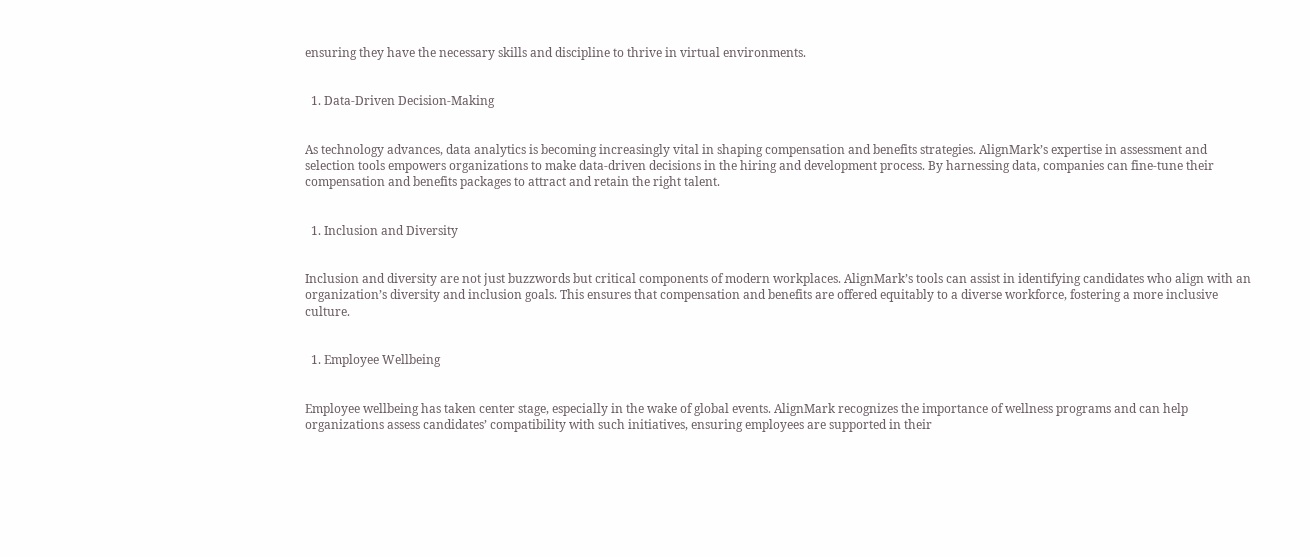ensuring they have the necessary skills and discipline to thrive in virtual environments.


  1. Data-Driven Decision-Making


As technology advances, data analytics is becoming increasingly vital in shaping compensation and benefits strategies. AlignMark’s expertise in assessment and selection tools empowers organizations to make data-driven decisions in the hiring and development process. By harnessing data, companies can fine-tune their compensation and benefits packages to attract and retain the right talent.


  1. Inclusion and Diversity


Inclusion and diversity are not just buzzwords but critical components of modern workplaces. AlignMark’s tools can assist in identifying candidates who align with an organization’s diversity and inclusion goals. This ensures that compensation and benefits are offered equitably to a diverse workforce, fostering a more inclusive culture.


  1. Employee Wellbeing


Employee wellbeing has taken center stage, especially in the wake of global events. AlignMark recognizes the importance of wellness programs and can help organizations assess candidates’ compatibility with such initiatives, ensuring employees are supported in their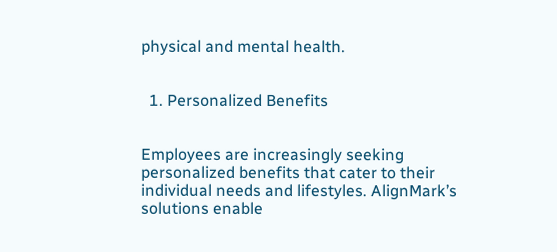physical and mental health.


  1. Personalized Benefits


Employees are increasingly seeking personalized benefits that cater to their individual needs and lifestyles. AlignMark’s solutions enable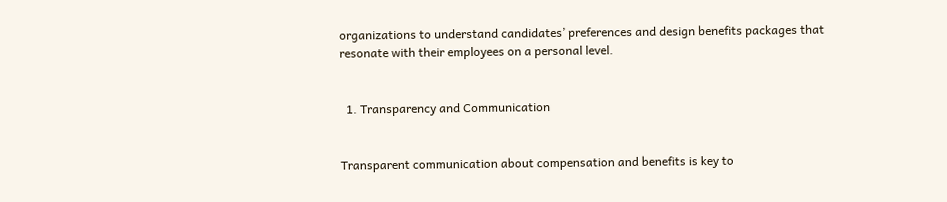organizations to understand candidates’ preferences and design benefits packages that resonate with their employees on a personal level.


  1. Transparency and Communication


Transparent communication about compensation and benefits is key to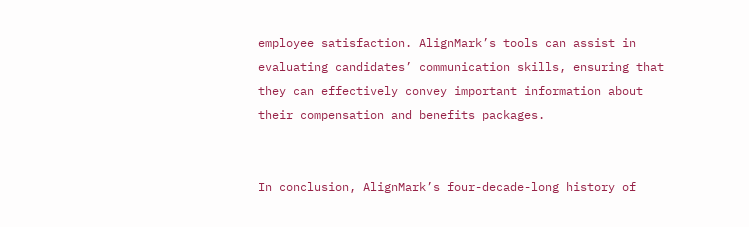employee satisfaction. AlignMark’s tools can assist in evaluating candidates’ communication skills, ensuring that they can effectively convey important information about their compensation and benefits packages.


In conclusion, AlignMark’s four-decade-long history of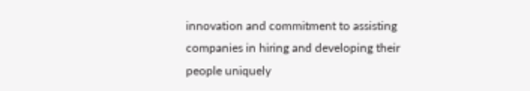innovation and commitment to assisting companies in hiring and developing their people uniquely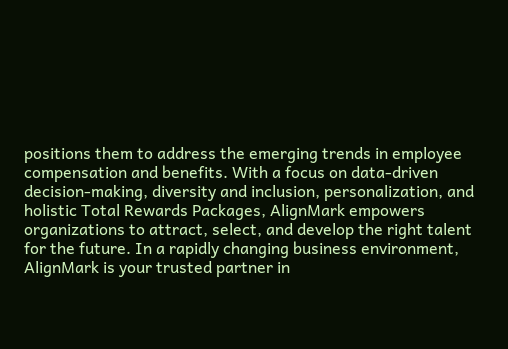positions them to address the emerging trends in employee compensation and benefits. With a focus on data-driven decision-making, diversity and inclusion, personalization, and holistic Total Rewards Packages, AlignMark empowers organizations to attract, select, and develop the right talent for the future. In a rapidly changing business environment, AlignMark is your trusted partner in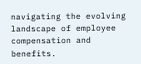navigating the evolving landscape of employee compensation and benefits.